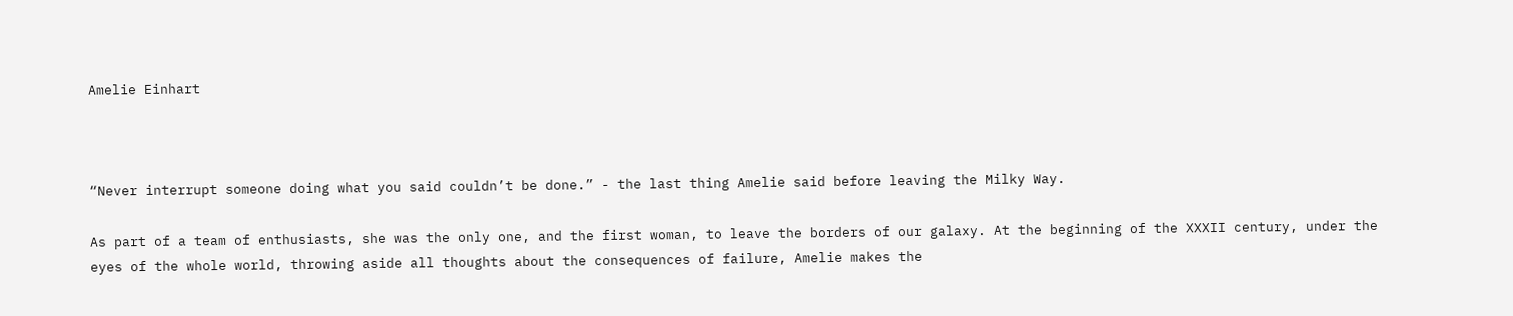Amelie Einhart



“Never interrupt someone doing what you said couldn’t be done.” - the last thing Amelie said before leaving the Milky Way.

As part of a team of enthusiasts, she was the only one, and the first woman, to leave the borders of our galaxy. At the beginning of the XXXII century, under the eyes of the whole world, throwing aside all thoughts about the consequences of failure, Amelie makes the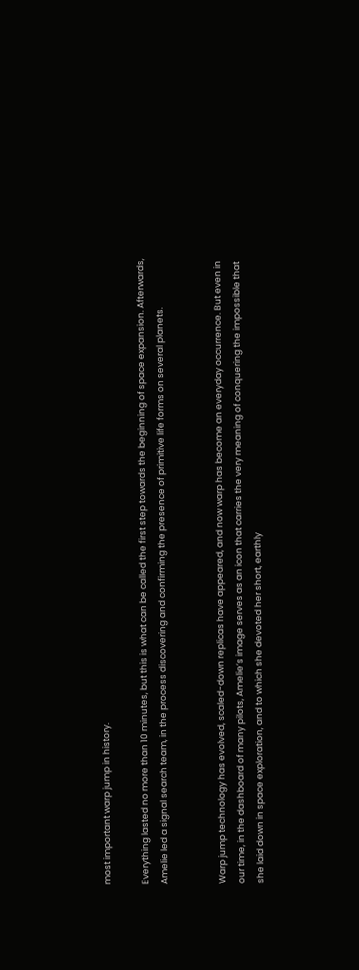most important warp jump in history.

Everything lasted no more than 10 minutes, but this is what can be called the first step towards the beginning of space expansion. Afterwards, Amelie led a signal search team, in the process discovering and confirming the presence of primitive life forms on several planets.


Warp jump technology has evolved, scaled-down replicas have appeared, and now warp has become an everyday occurrence. But even in our time, in the dashboard of many pilots, Amelie’s image serves as an icon that carries the very meaning of conquering the impossible that she laid down in space exploration, and to which she devoted her short, earthly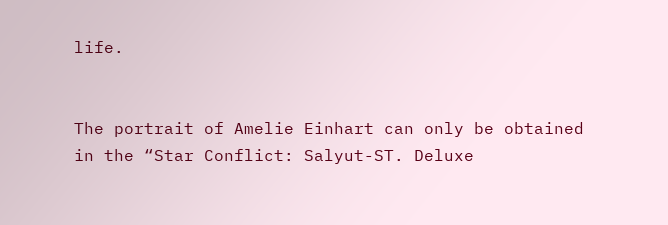life.


The portrait of Amelie Einhart can only be obtained in the “Star Conflict: Salyut-ST. Deluxe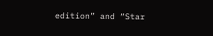edition” and “Star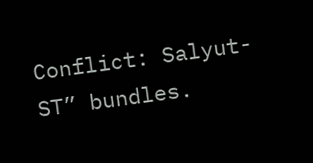Conflict: Salyut-ST” bundles.